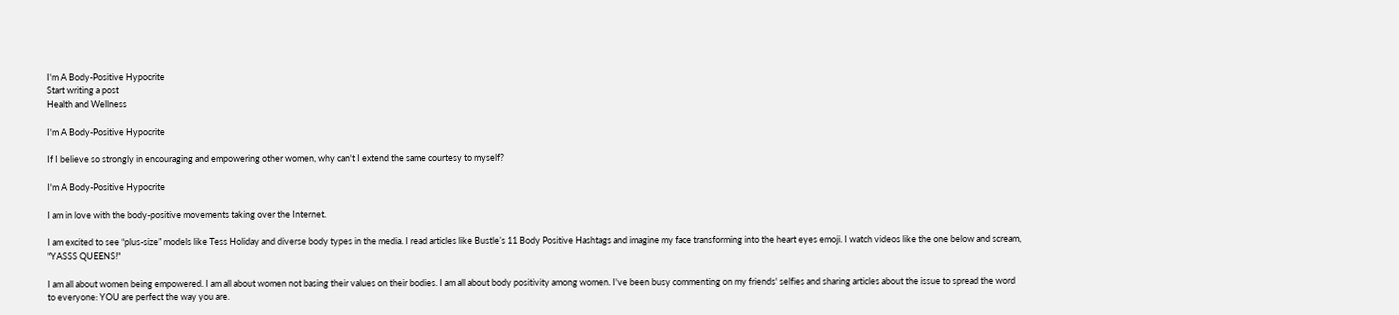I'm A Body-Positive Hypocrite
Start writing a post
Health and Wellness

I'm A Body-Positive Hypocrite

If I believe so strongly in encouraging and empowering other women, why can't I extend the same courtesy to myself?

I'm A Body-Positive Hypocrite

I am in love with the body-positive movements taking over the Internet.

I am excited to see “plus-size” models like Tess Holiday and diverse body types in the media. I read articles like Bustle’s 11 Body Positive Hashtags and imagine my face transforming into the heart eyes emoji. I watch videos like the one below and scream, "YASSS QUEENS!"

I am all about women being empowered. I am all about women not basing their values on their bodies. I am all about body positivity among women. I've been busy commenting on my friends' selfies and sharing articles about the issue to spread the word to everyone: YOU are perfect the way you are.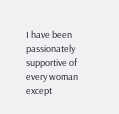I have been passionately supportive of every woman except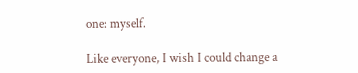one: myself.

Like everyone, I wish I could change a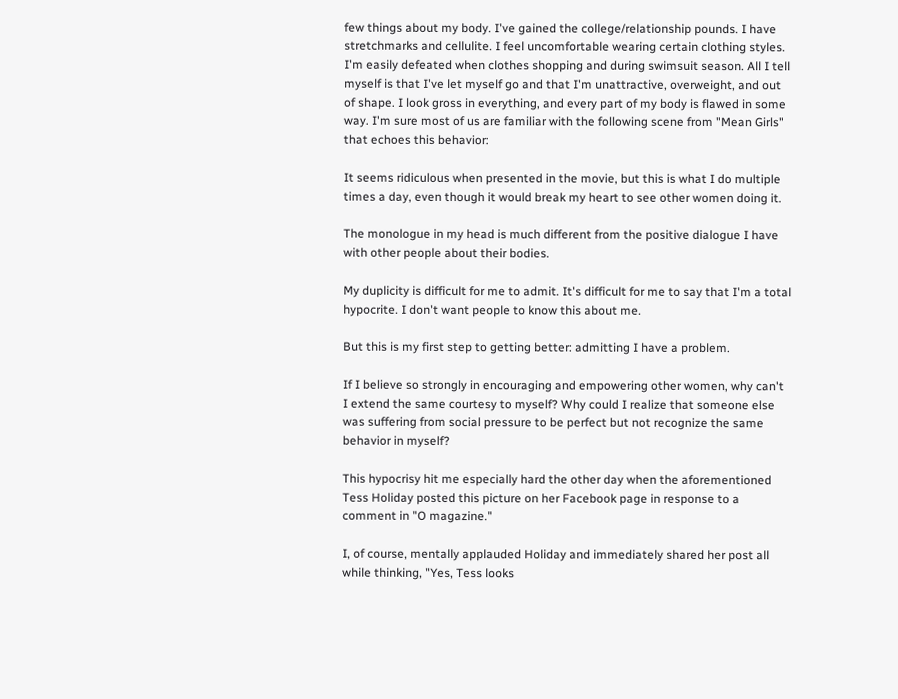few things about my body. I've gained the college/relationship pounds. I have stretchmarks and cellulite. I feel uncomfortable wearing certain clothing styles. I'm easily defeated when clothes shopping and during swimsuit season. All I tell myself is that I've let myself go and that I'm unattractive, overweight, and out of shape. I look gross in everything, and every part of my body is flawed in some way. I'm sure most of us are familiar with the following scene from "Mean Girls" that echoes this behavior:

It seems ridiculous when presented in the movie, but this is what I do multiple times a day, even though it would break my heart to see other women doing it.

The monologue in my head is much different from the positive dialogue I have with other people about their bodies.

My duplicity is difficult for me to admit. It's difficult for me to say that I'm a total hypocrite. I don't want people to know this about me.

But this is my first step to getting better: admitting I have a problem.

If I believe so strongly in encouraging and empowering other women, why can't I extend the same courtesy to myself? Why could I realize that someone else was suffering from social pressure to be perfect but not recognize the same behavior in myself?

This hypocrisy hit me especially hard the other day when the aforementioned Tess Holiday posted this picture on her Facebook page in response to a comment in "O magazine."

I, of course, mentally applauded Holiday and immediately shared her post all while thinking, "Yes, Tess looks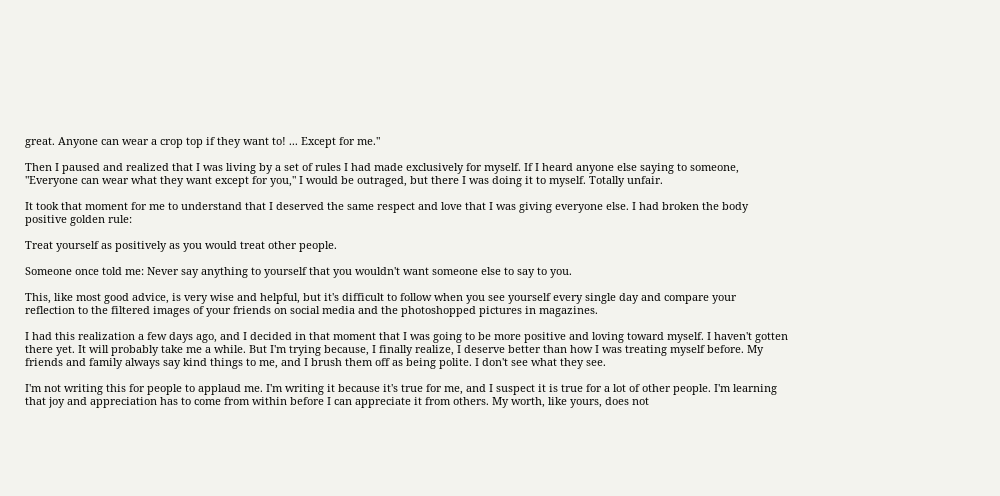great. Anyone can wear a crop top if they want to! ... Except for me."

Then I paused and realized that I was living by a set of rules I had made exclusively for myself. If I heard anyone else saying to someone, "Everyone can wear what they want except for you," I would be outraged, but there I was doing it to myself. Totally unfair.

It took that moment for me to understand that I deserved the same respect and love that I was giving everyone else. I had broken the body positive golden rule:

Treat yourself as positively as you would treat other people.

Someone once told me: Never say anything to yourself that you wouldn't want someone else to say to you.

This, like most good advice, is very wise and helpful, but it's difficult to follow when you see yourself every single day and compare your reflection to the filtered images of your friends on social media and the photoshopped pictures in magazines.

I had this realization a few days ago, and I decided in that moment that I was going to be more positive and loving toward myself. I haven't gotten there yet. It will probably take me a while. But I'm trying because, I finally realize, I deserve better than how I was treating myself before. My friends and family always say kind things to me, and I brush them off as being polite. I don't see what they see.

I'm not writing this for people to applaud me. I'm writing it because it's true for me, and I suspect it is true for a lot of other people. I'm learning that joy and appreciation has to come from within before I can appreciate it from others. My worth, like yours, does not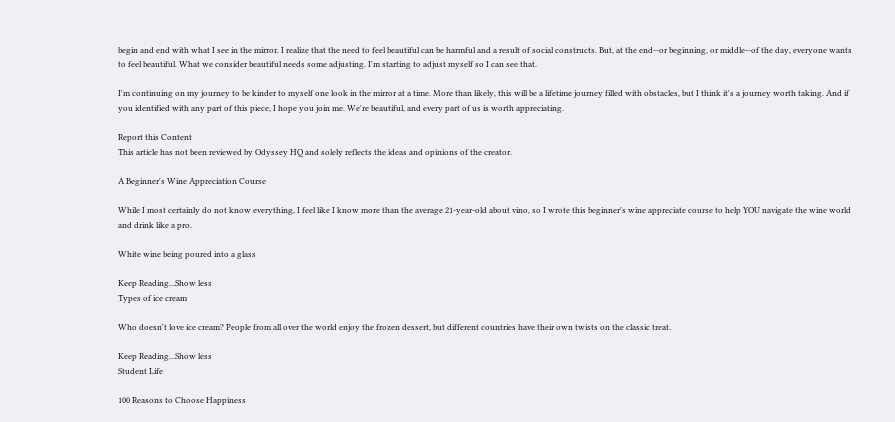begin and end with what I see in the mirror. I realize that the need to feel beautiful can be harmful and a result of social constructs. But, at the end--or beginning, or middle--of the day, everyone wants to feel beautiful. What we consider beautiful needs some adjusting. I'm starting to adjust myself so I can see that.

I'm continuing on my journey to be kinder to myself one look in the mirror at a time. More than likely, this will be a lifetime journey filled with obstacles, but I think it's a journey worth taking. And if you identified with any part of this piece, I hope you join me. We're beautiful, and every part of us is worth appreciating.

Report this Content
This article has not been reviewed by Odyssey HQ and solely reflects the ideas and opinions of the creator.

A Beginner's Wine Appreciation Course

While I most certainly do not know everything, I feel like I know more than the average 21-year-old about vino, so I wrote this beginner's wine appreciate course to help YOU navigate the wine world and drink like a pro.

White wine being poured into a glass

Keep Reading...Show less
Types of ice cream

Who doesn't love ice cream? People from all over the world enjoy the frozen dessert, but different countries have their own twists on the classic treat.

Keep Reading...Show less
Student Life

100 Reasons to Choose Happiness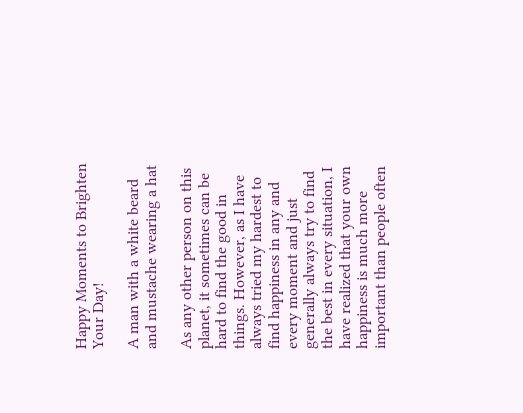Happy Moments to Brighten Your Day!

A man with a white beard and mustache wearing a hat

As any other person on this planet, it sometimes can be hard to find the good in things. However, as I have always tried my hardest to find happiness in any and every moment and just generally always try to find the best in every situation, I have realized that your own happiness is much more important than people often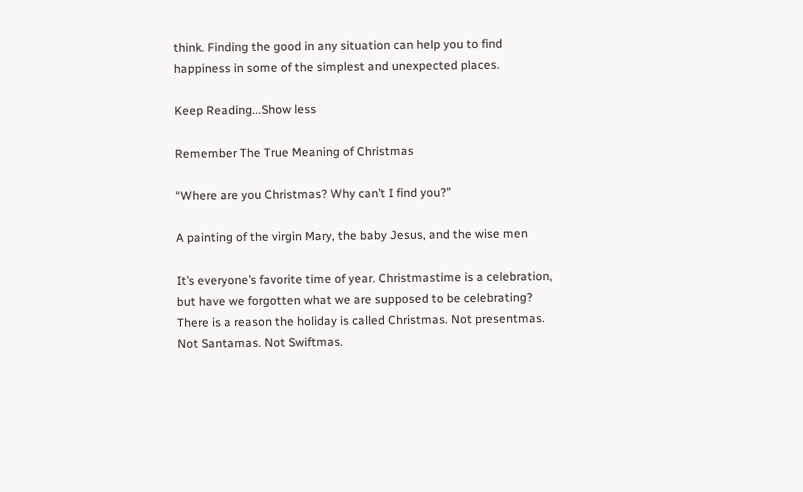think. Finding the good in any situation can help you to find happiness in some of the simplest and unexpected places.

Keep Reading...Show less

Remember The True Meaning of Christmas

“Where are you Christmas? Why can’t I find you?”

A painting of the virgin Mary, the baby Jesus, and the wise men

It’s everyone’s favorite time of year. Christmastime is a celebration, but have we forgotten what we are supposed to be celebrating? There is a reason the holiday is called Christmas. Not presentmas. Not Santamas. Not Swiftmas.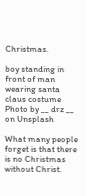Christmas.

boy standing in front of man wearing santa claus costume Photo by __ drz __ on Unsplash

What many people forget is that there is no Christmas without Christ.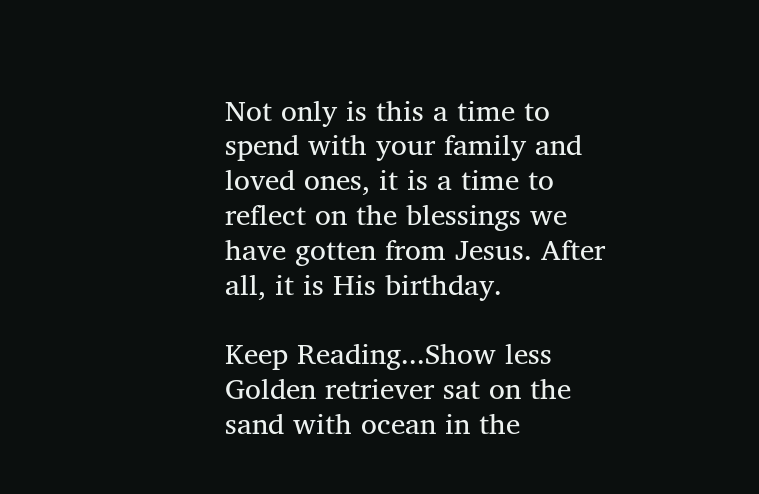Not only is this a time to spend with your family and loved ones, it is a time to reflect on the blessings we have gotten from Jesus. After all, it is His birthday.

Keep Reading...Show less
Golden retriever sat on the sand with ocean in the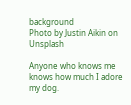background
Photo by Justin Aikin on Unsplash

Anyone who knows me knows how much I adore my dog.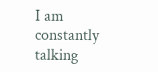I am constantly talking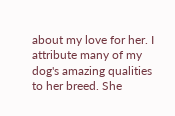about my love for her. I attribute many of my dog's amazing qualities to her breed. She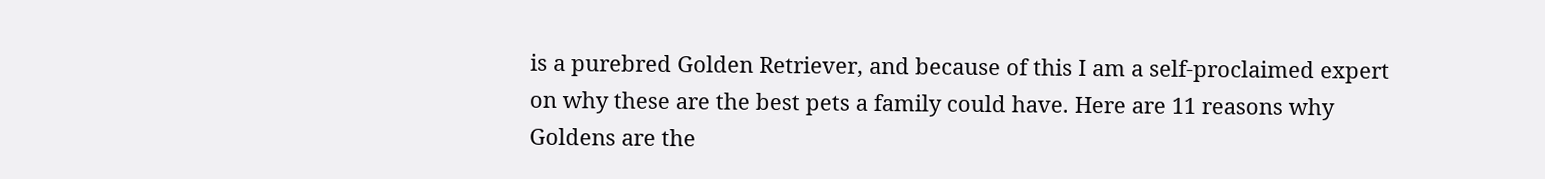is a purebred Golden Retriever, and because of this I am a self-proclaimed expert on why these are the best pets a family could have. Here are 11 reasons why Goldens are the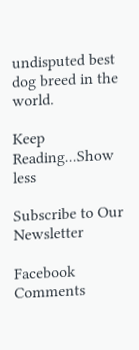undisputed best dog breed in the world.

Keep Reading...Show less

Subscribe to Our Newsletter

Facebook Comments